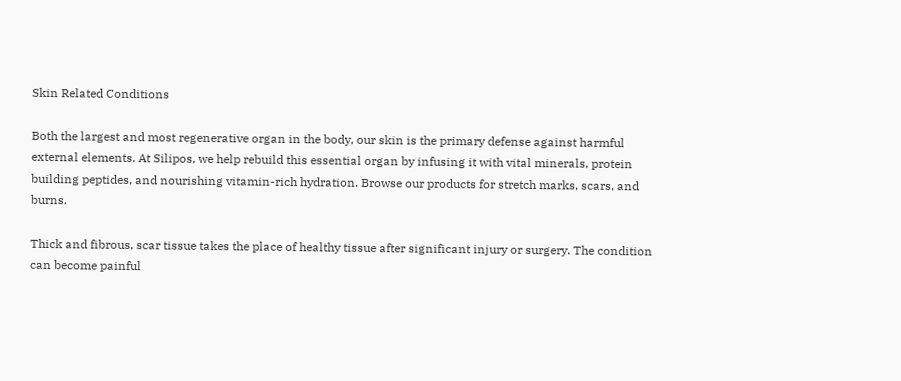Skin Related Conditions

Both the largest and most regenerative organ in the body, our skin is the primary defense against harmful external elements. At Silipos, we help rebuild this essential organ by infusing it with vital minerals, protein building peptides, and nourishing vitamin-rich hydration. Browse our products for stretch marks, scars, and burns.

Thick and fibrous, scar tissue takes the place of healthy tissue after significant injury or surgery. The condition can become painful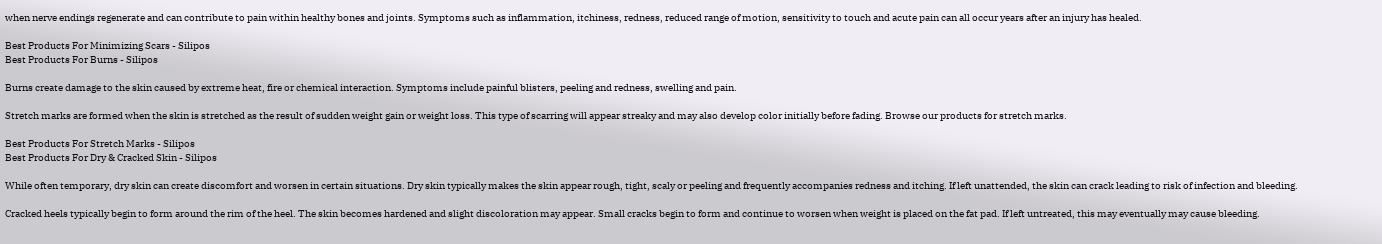when nerve endings regenerate and can contribute to pain within healthy bones and joints. Symptoms such as inflammation, itchiness, redness, reduced range of motion, sensitivity to touch and acute pain can all occur years after an injury has healed.

Best Products For Minimizing Scars - Silipos
Best Products For Burns - Silipos

Burns create damage to the skin caused by extreme heat, fire or chemical interaction. Symptoms include painful blisters, peeling and redness, swelling and pain.

Stretch marks are formed when the skin is stretched as the result of sudden weight gain or weight loss. This type of scarring will appear streaky and may also develop color initially before fading. Browse our products for stretch marks.

Best Products For Stretch Marks - Silipos
Best Products For Dry & Cracked Skin - Silipos

While often temporary, dry skin can create discomfort and worsen in certain situations. Dry skin typically makes the skin appear rough, tight, scaly or peeling and frequently accompanies redness and itching. If left unattended, the skin can crack leading to risk of infection and bleeding.

Cracked heels typically begin to form around the rim of the heel. The skin becomes hardened and slight discoloration may appear. Small cracks begin to form and continue to worsen when weight is placed on the fat pad. If left untreated, this may eventually may cause bleeding.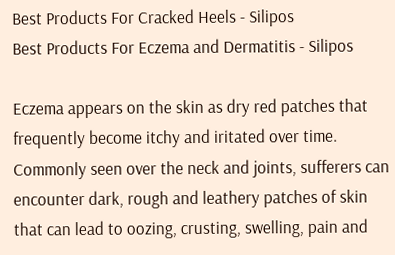Best Products For Cracked Heels - Silipos
Best Products For Eczema and Dermatitis - Silipos

Eczema appears on the skin as dry red patches that frequently become itchy and iritated over time. Commonly seen over the neck and joints, sufferers can encounter dark, rough and leathery patches of skin that can lead to oozing, crusting, swelling, pain and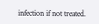infection if not treated.